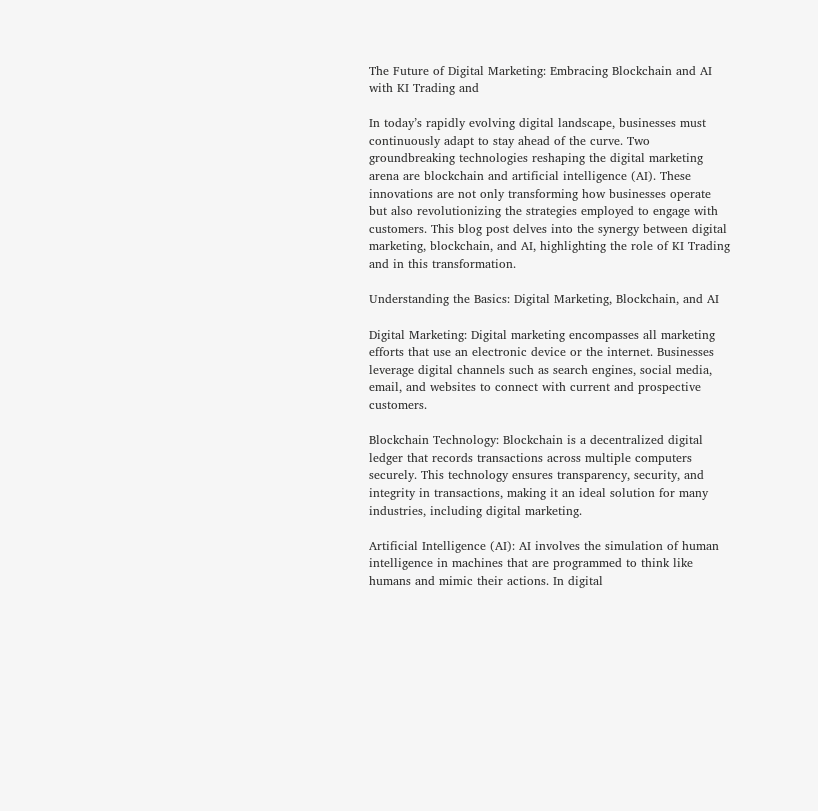The Future of Digital Marketing: Embracing Blockchain and AI with KI Trading and

In today’s rapidly evolving digital landscape, businesses must continuously adapt to stay ahead of the curve. Two groundbreaking technologies reshaping the digital marketing arena are blockchain and artificial intelligence (AI). These innovations are not only transforming how businesses operate but also revolutionizing the strategies employed to engage with customers. This blog post delves into the synergy between digital marketing, blockchain, and AI, highlighting the role of KI Trading and in this transformation.

Understanding the Basics: Digital Marketing, Blockchain, and AI

Digital Marketing: Digital marketing encompasses all marketing efforts that use an electronic device or the internet. Businesses leverage digital channels such as search engines, social media, email, and websites to connect with current and prospective customers.

Blockchain Technology: Blockchain is a decentralized digital ledger that records transactions across multiple computers securely. This technology ensures transparency, security, and integrity in transactions, making it an ideal solution for many industries, including digital marketing.

Artificial Intelligence (AI): AI involves the simulation of human intelligence in machines that are programmed to think like humans and mimic their actions. In digital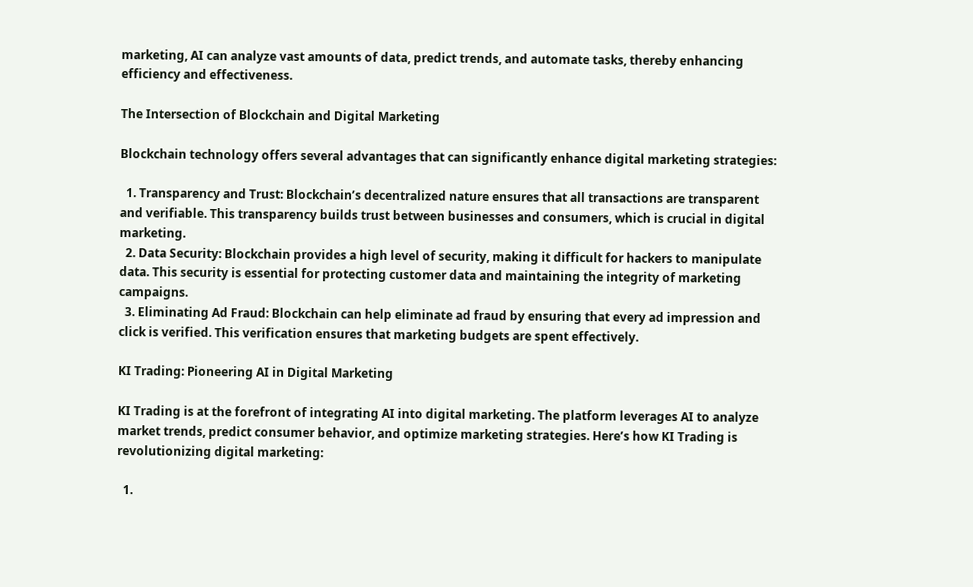marketing, AI can analyze vast amounts of data, predict trends, and automate tasks, thereby enhancing efficiency and effectiveness.

The Intersection of Blockchain and Digital Marketing

Blockchain technology offers several advantages that can significantly enhance digital marketing strategies:

  1. Transparency and Trust: Blockchain’s decentralized nature ensures that all transactions are transparent and verifiable. This transparency builds trust between businesses and consumers, which is crucial in digital marketing.
  2. Data Security: Blockchain provides a high level of security, making it difficult for hackers to manipulate data. This security is essential for protecting customer data and maintaining the integrity of marketing campaigns.
  3. Eliminating Ad Fraud: Blockchain can help eliminate ad fraud by ensuring that every ad impression and click is verified. This verification ensures that marketing budgets are spent effectively.

KI Trading: Pioneering AI in Digital Marketing

KI Trading is at the forefront of integrating AI into digital marketing. The platform leverages AI to analyze market trends, predict consumer behavior, and optimize marketing strategies. Here’s how KI Trading is revolutionizing digital marketing:

  1.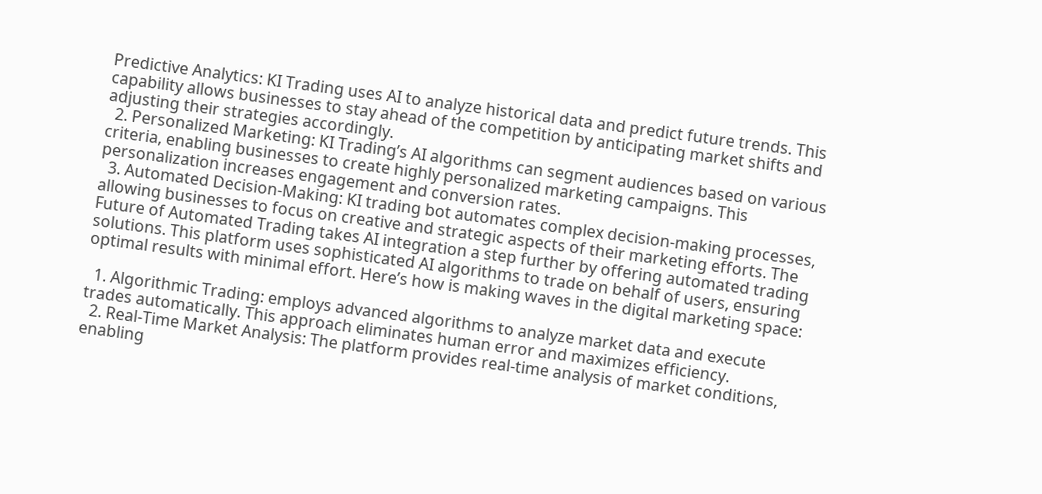Predictive Analytics: KI Trading uses AI to analyze historical data and predict future trends. This capability allows businesses to stay ahead of the competition by anticipating market shifts and adjusting their strategies accordingly.
  2. Personalized Marketing: KI Trading’s AI algorithms can segment audiences based on various criteria, enabling businesses to create highly personalized marketing campaigns. This personalization increases engagement and conversion rates.
  3. Automated Decision-Making: KI trading bot automates complex decision-making processes, allowing businesses to focus on creative and strategic aspects of their marketing efforts. The Future of Automated Trading takes AI integration a step further by offering automated trading solutions. This platform uses sophisticated AI algorithms to trade on behalf of users, ensuring optimal results with minimal effort. Here’s how is making waves in the digital marketing space:

  1. Algorithmic Trading: employs advanced algorithms to analyze market data and execute trades automatically. This approach eliminates human error and maximizes efficiency.
  2. Real-Time Market Analysis: The platform provides real-time analysis of market conditions, enabling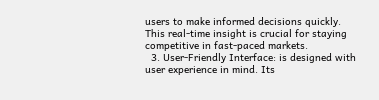users to make informed decisions quickly. This real-time insight is crucial for staying competitive in fast-paced markets.
  3. User-Friendly Interface: is designed with user experience in mind. Its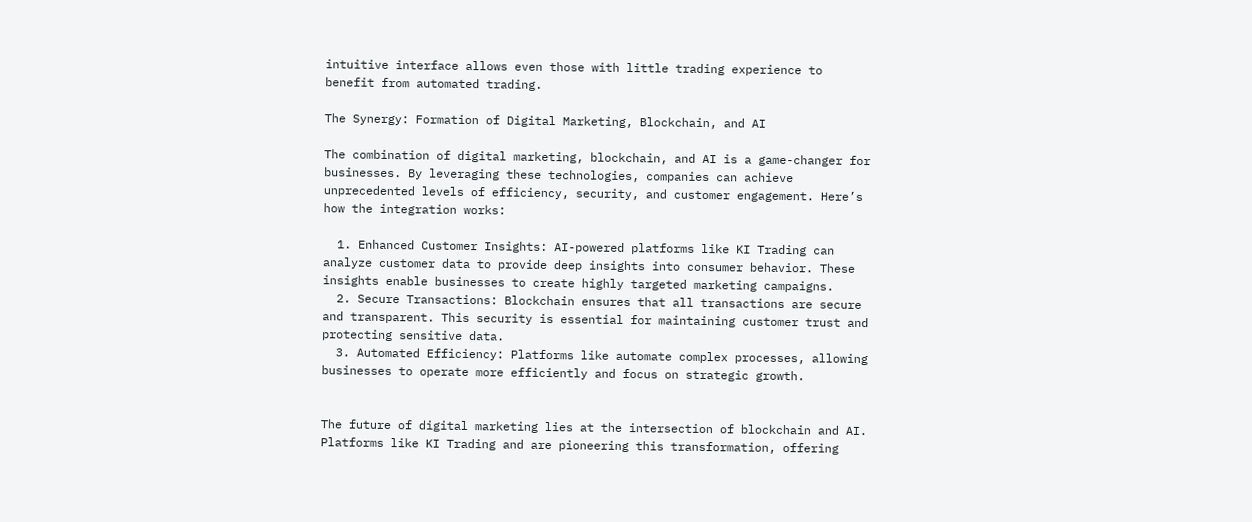intuitive interface allows even those with little trading experience to benefit from automated trading.

The Synergy: Formation of Digital Marketing, Blockchain, and AI

The combination of digital marketing, blockchain, and AI is a game-changer for businesses. By leveraging these technologies, companies can achieve unprecedented levels of efficiency, security, and customer engagement. Here’s how the integration works:

  1. Enhanced Customer Insights: AI-powered platforms like KI Trading can analyze customer data to provide deep insights into consumer behavior. These insights enable businesses to create highly targeted marketing campaigns.
  2. Secure Transactions: Blockchain ensures that all transactions are secure and transparent. This security is essential for maintaining customer trust and protecting sensitive data.
  3. Automated Efficiency: Platforms like automate complex processes, allowing businesses to operate more efficiently and focus on strategic growth.


The future of digital marketing lies at the intersection of blockchain and AI. Platforms like KI Trading and are pioneering this transformation, offering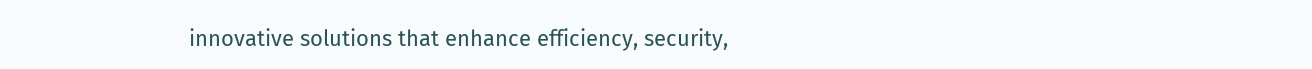innovative solutions that enhance efficiency, security,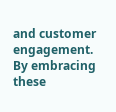and customer engagement. By embracing these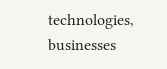technologies, businesses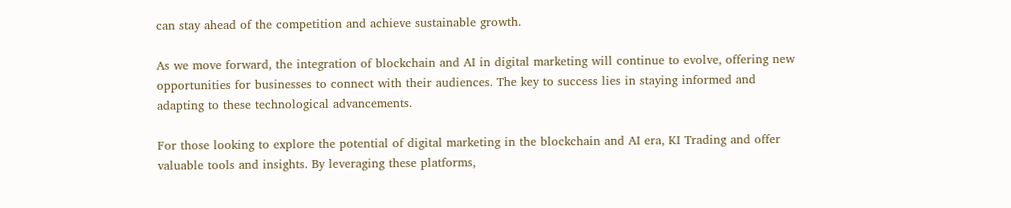can stay ahead of the competition and achieve sustainable growth.

As we move forward, the integration of blockchain and AI in digital marketing will continue to evolve, offering new opportunities for businesses to connect with their audiences. The key to success lies in staying informed and adapting to these technological advancements.

For those looking to explore the potential of digital marketing in the blockchain and AI era, KI Trading and offer valuable tools and insights. By leveraging these platforms,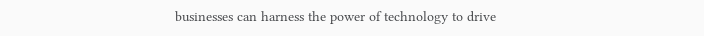businesses can harness the power of technology to drive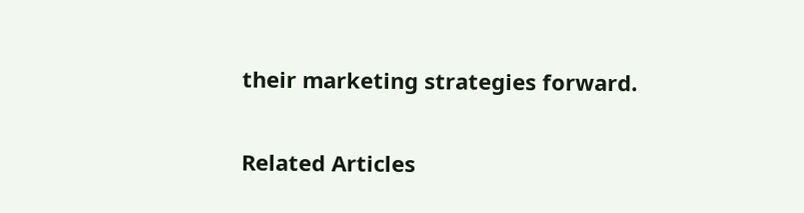their marketing strategies forward.

Related Articles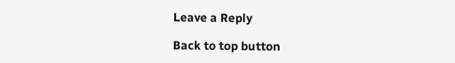Leave a Reply

Back to top button